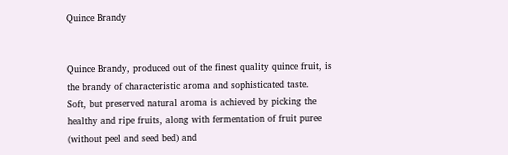Quince Brandy


Quince Brandy, produced out of the finest quality quince fruit, is the brandy of characteristic aroma and sophisticated taste.
Soft, but preserved natural aroma is achieved by picking the healthy and ripe fruits, along with fermentation of fruit puree (without peel and seed bed) and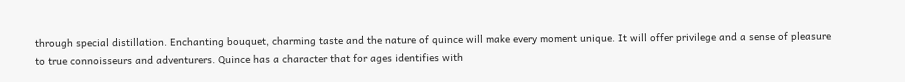through special distillation. Enchanting bouquet, charming taste and the nature of quince will make every moment unique. It will offer privilege and a sense of pleasure to true connoisseurs and adventurers. Quince has a character that for ages identifies with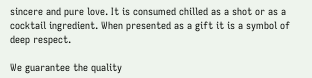sincere and pure love. It is consumed chilled as a shot or as a cocktail ingredient. When presented as a gift it is a symbol of deep respect.

We guarantee the quality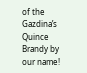of the Gazdina’s Quince Brandy by our name!